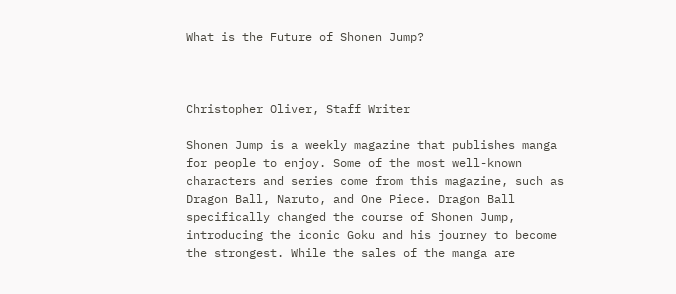What is the Future of Shonen Jump?



Christopher Oliver, Staff Writer

Shonen Jump is a weekly magazine that publishes manga for people to enjoy. Some of the most well-known characters and series come from this magazine, such as Dragon Ball, Naruto, and One Piece. Dragon Ball specifically changed the course of Shonen Jump, introducing the iconic Goku and his journey to become the strongest. While the sales of the manga are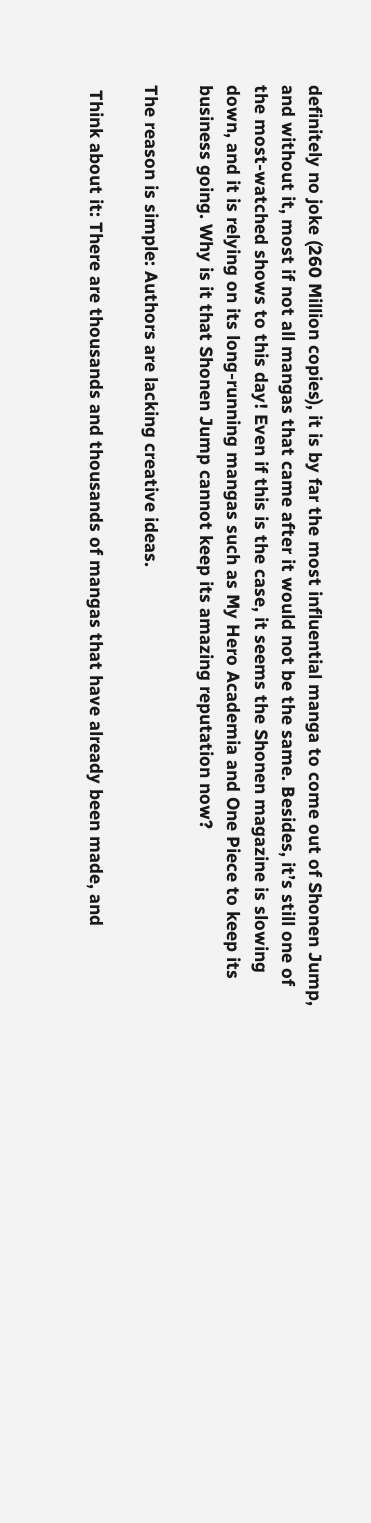definitely no joke (260 Million copies), it is by far the most influential manga to come out of Shonen Jump, and without it, most if not all mangas that came after it would not be the same. Besides, it’s still one of the most-watched shows to this day! Even if this is the case, it seems the Shonen magazine is slowing down, and it is relying on its long-running mangas such as My Hero Academia and One Piece to keep its business going. Why is it that Shonen Jump cannot keep its amazing reputation now?

The reason is simple: Authors are lacking creative ideas.

 Think about it: There are thousands and thousands of mangas that have already been made, and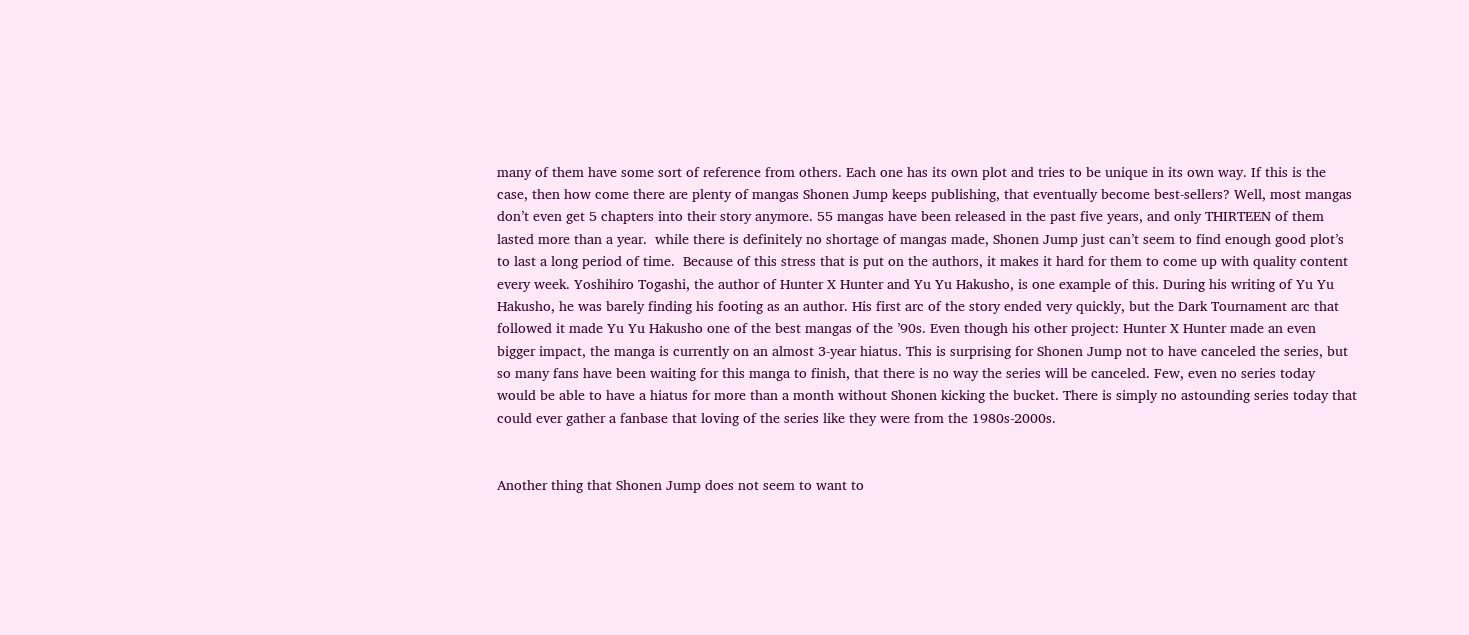many of them have some sort of reference from others. Each one has its own plot and tries to be unique in its own way. If this is the case, then how come there are plenty of mangas Shonen Jump keeps publishing, that eventually become best-sellers? Well, most mangas don’t even get 5 chapters into their story anymore. 55 mangas have been released in the past five years, and only THIRTEEN of them lasted more than a year.  while there is definitely no shortage of mangas made, Shonen Jump just can’t seem to find enough good plot’s to last a long period of time.  Because of this stress that is put on the authors, it makes it hard for them to come up with quality content every week. Yoshihiro Togashi, the author of Hunter X Hunter and Yu Yu Hakusho, is one example of this. During his writing of Yu Yu Hakusho, he was barely finding his footing as an author. His first arc of the story ended very quickly, but the Dark Tournament arc that followed it made Yu Yu Hakusho one of the best mangas of the ’90s. Even though his other project: Hunter X Hunter made an even bigger impact, the manga is currently on an almost 3-year hiatus. This is surprising for Shonen Jump not to have canceled the series, but so many fans have been waiting for this manga to finish, that there is no way the series will be canceled. Few, even no series today would be able to have a hiatus for more than a month without Shonen kicking the bucket. There is simply no astounding series today that could ever gather a fanbase that loving of the series like they were from the 1980s-2000s.


Another thing that Shonen Jump does not seem to want to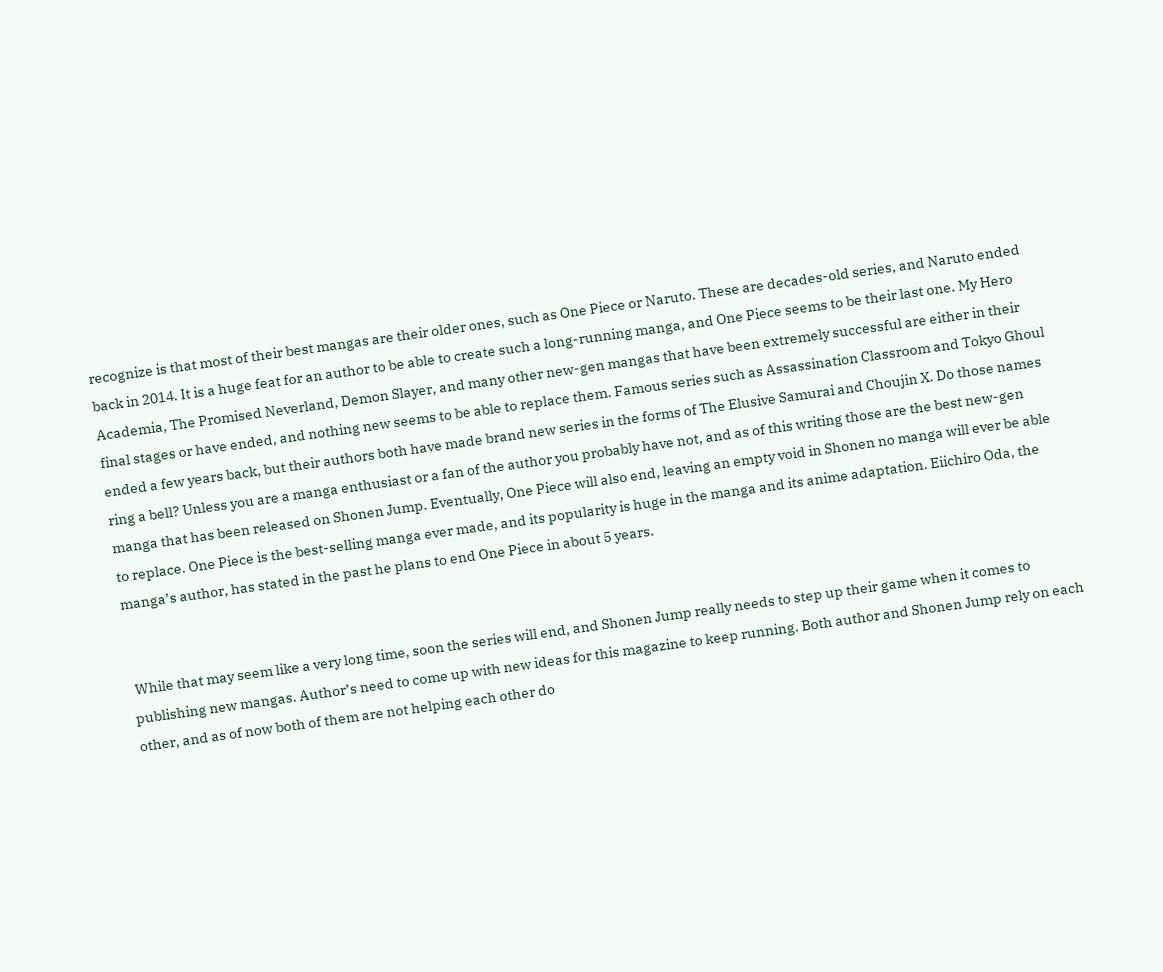recognize is that most of their best mangas are their older ones, such as One Piece or Naruto. These are decades-old series, and Naruto ended back in 2014. It is a huge feat for an author to be able to create such a long-running manga, and One Piece seems to be their last one. My Hero Academia, The Promised Neverland, Demon Slayer, and many other new-gen mangas that have been extremely successful are either in their final stages or have ended, and nothing new seems to be able to replace them. Famous series such as Assassination Classroom and Tokyo Ghoul ended a few years back, but their authors both have made brand new series in the forms of The Elusive Samurai and Choujin X. Do those names ring a bell? Unless you are a manga enthusiast or a fan of the author you probably have not, and as of this writing those are the best new-gen manga that has been released on Shonen Jump. Eventually, One Piece will also end, leaving an empty void in Shonen no manga will ever be able to replace. One Piece is the best-selling manga ever made, and its popularity is huge in the manga and its anime adaptation. Eiichiro Oda, the manga’s author, has stated in the past he plans to end One Piece in about 5 years.


 While that may seem like a very long time, soon the series will end, and Shonen Jump really needs to step up their game when it comes to publishing new mangas. Author’s need to come up with new ideas for this magazine to keep running. Both author and Shonen Jump rely on each other, and as of now both of them are not helping each other do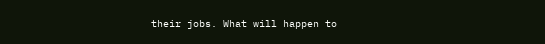their jobs. What will happen to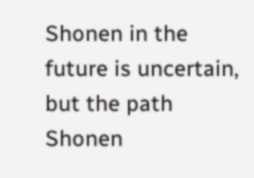Shonen in the future is uncertain, but the path Shonen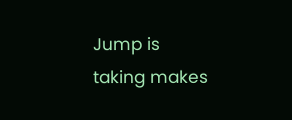Jump is taking makes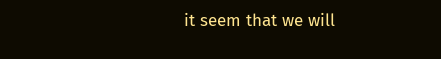it seem that we will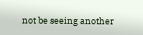not be seeing another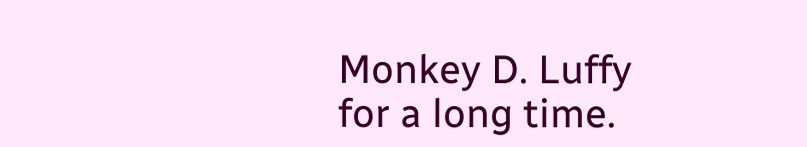Monkey D. Luffy for a long time.